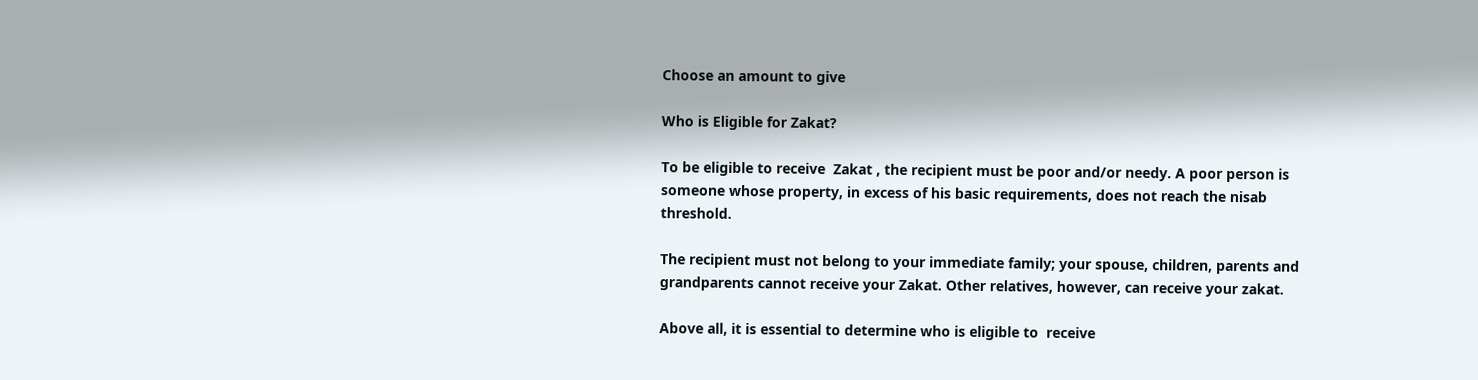Choose an amount to give

Who is Eligible for Zakat?

To be eligible to receive  Zakat , the recipient must be poor and/or needy. A poor person is someone whose property, in excess of his basic requirements, does not reach the nisab threshold.

The recipient must not belong to your immediate family; your spouse, children, parents and grandparents cannot receive your Zakat. Other relatives, however, can receive your zakat.

Above all, it is essential to determine who is eligible to  receive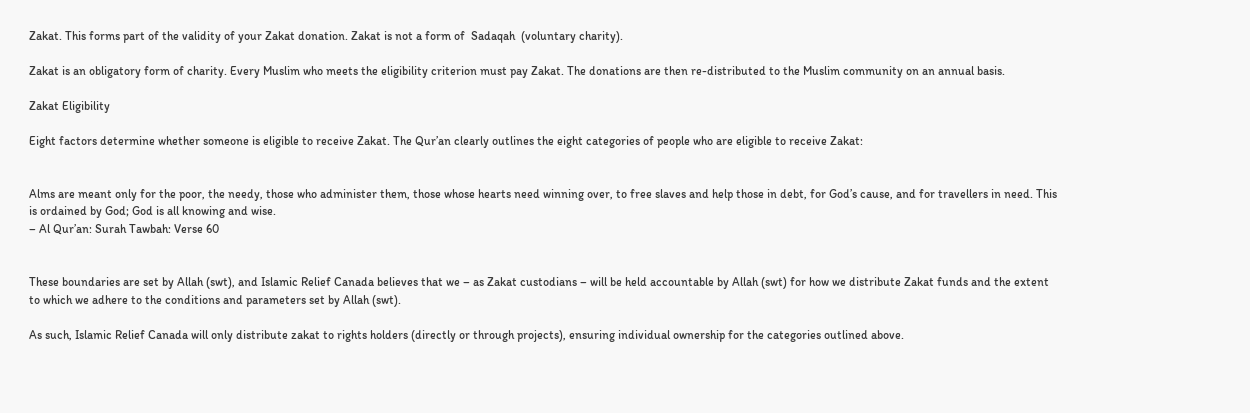Zakat. This forms part of the validity of your Zakat donation. Zakat is not a form of  Sadaqah  (voluntary charity).

Zakat is an obligatory form of charity. Every Muslim who meets the eligibility criterion must pay Zakat. The donations are then re-distributed to the Muslim community on an annual basis.

Zakat Eligibility

Eight factors determine whether someone is eligible to receive Zakat. The Qur’an clearly outlines the eight categories of people who are eligible to receive Zakat:


Alms are meant only for the poor, the needy, those who administer them, those whose hearts need winning over, to free slaves and help those in debt, for God’s cause, and for travellers in need. This is ordained by God; God is all knowing and wise.
– Al Qur’an: Surah Tawbah: Verse 60


These boundaries are set by Allah (swt), and Islamic Relief Canada believes that we – as Zakat custodians – will be held accountable by Allah (swt) for how we distribute Zakat funds and the extent to which we adhere to the conditions and parameters set by Allah (swt).

As such, Islamic Relief Canada will only distribute zakat to rights holders (directly or through projects), ensuring individual ownership for the categories outlined above.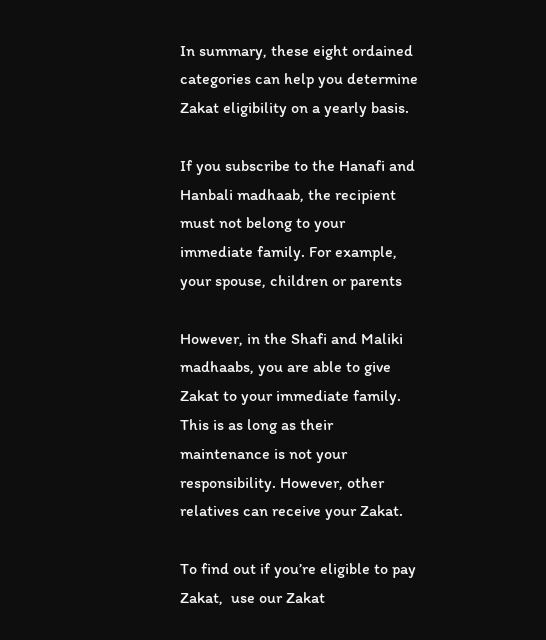In summary, these eight ordained categories can help you determine Zakat eligibility on a yearly basis.

If you subscribe to the Hanafi and Hanbali madhaab, the recipient must not belong to your immediate family. For example, your spouse, children or parents

However, in the Shafi and Maliki madhaabs, you are able to give Zakat to your immediate family. This is as long as their maintenance is not your responsibility. However, other relatives can receive your Zakat.

To find out if you’re eligible to pay Zakat,  use our Zakat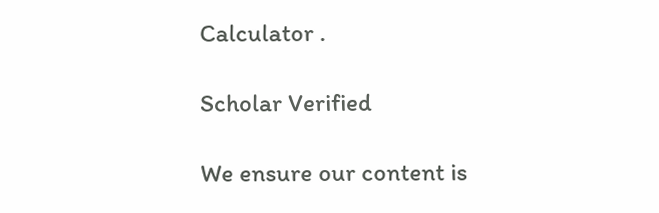Calculator .

Scholar Verified

We ensure our content is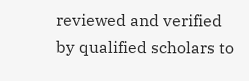reviewed and verified by qualified scholars to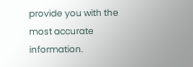provide you with the most accurate information.